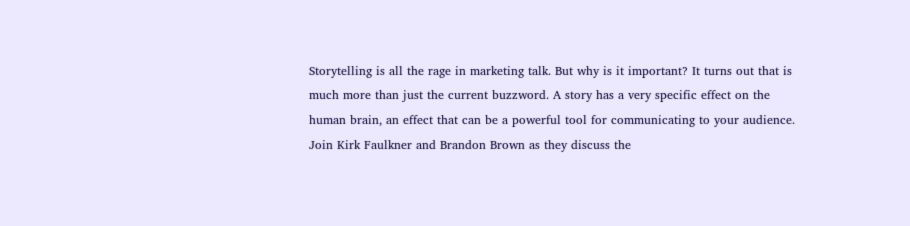Storytelling is all the rage in marketing talk. But why is it important? It turns out that is much more than just the current buzzword. A story has a very specific effect on the human brain, an effect that can be a powerful tool for communicating to your audience. Join Kirk Faulkner and Brandon Brown as they discuss the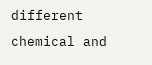different chemical and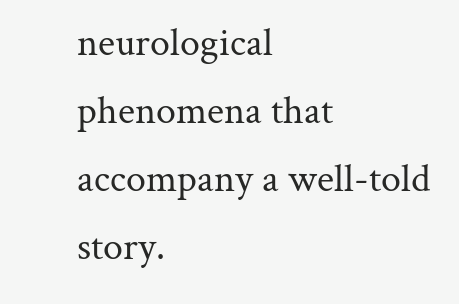neurological phenomena that accompany a well-told story.